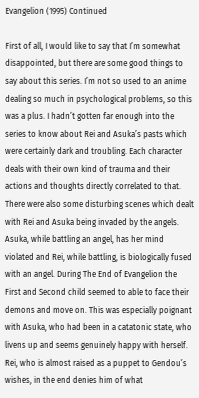Evangelion (1995) Continued

First of all, I would like to say that I’m somewhat disappointed, but there are some good things to say about this series. I’m not so used to an anime dealing so much in psychological problems, so this was a plus. I hadn’t gotten far enough into the series to know about Rei and Asuka’s pasts which were certainly dark and troubling. Each character deals with their own kind of trauma and their actions and thoughts directly correlated to that. There were also some disturbing scenes which dealt with Rei and Asuka being invaded by the angels. Asuka, while battling an angel, has her mind violated and Rei, while battling, is biologically fused with an angel. During The End of Evangelion the First and Second child seemed to able to face their demons and move on. This was especially poignant with Asuka, who had been in a catatonic state, who livens up and seems genuinely happy with herself. Rei, who is almost raised as a puppet to Gendou’s wishes, in the end denies him of what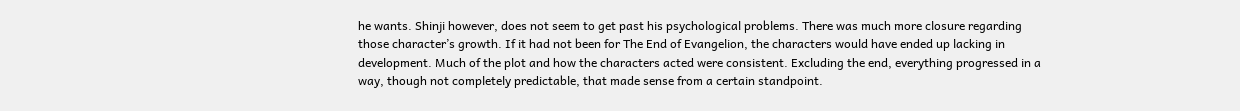he wants. Shinji however, does not seem to get past his psychological problems. There was much more closure regarding those character’s growth. If it had not been for The End of Evangelion, the characters would have ended up lacking in development. Much of the plot and how the characters acted were consistent. Excluding the end, everything progressed in a way, though not completely predictable, that made sense from a certain standpoint.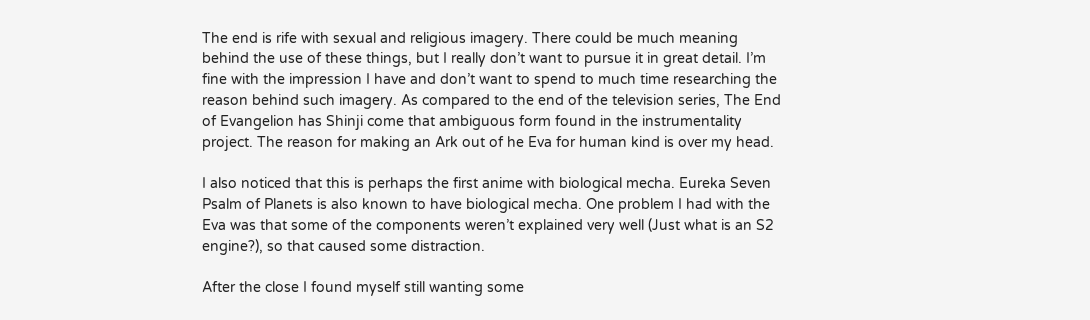The end is rife with sexual and religious imagery. There could be much meaning behind the use of these things, but I really don’t want to pursue it in great detail. I’m fine with the impression I have and don’t want to spend to much time researching the reason behind such imagery. As compared to the end of the television series, The End of Evangelion has Shinji come that ambiguous form found in the instrumentality project. The reason for making an Ark out of he Eva for human kind is over my head.

I also noticed that this is perhaps the first anime with biological mecha. Eureka Seven Psalm of Planets is also known to have biological mecha. One problem I had with the Eva was that some of the components weren’t explained very well (Just what is an S2 engine?), so that caused some distraction.

After the close I found myself still wanting some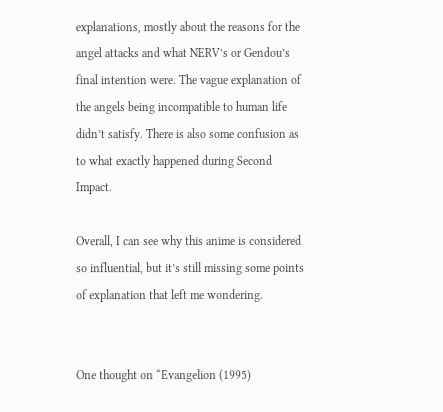explanations, mostly about the reasons for the angel attacks and what NERV’s or Gendou’s final intention were. The vague explanation of the angels being incompatible to human life didn’t satisfy. There is also some confusion as to what exactly happened during Second Impact.

Overall, I can see why this anime is considered so influential, but it’s still missing some points of explanation that left me wondering.


One thought on “Evangelion (1995)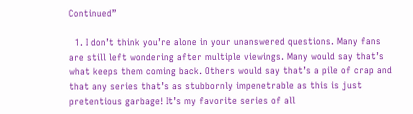Continued”

  1. I don’t think you’re alone in your unanswered questions. Many fans are still left wondering after multiple viewings. Many would say that’s what keeps them coming back. Others would say that’s a pile of crap and that any series that’s as stubbornly impenetrable as this is just pretentious garbage! It’s my favorite series of all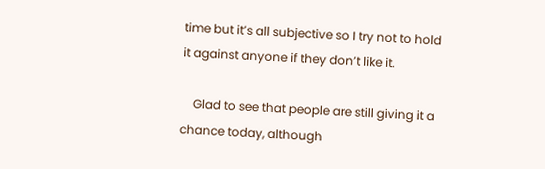time but it’s all subjective so I try not to hold it against anyone if they don’t like it.

    Glad to see that people are still giving it a chance today, although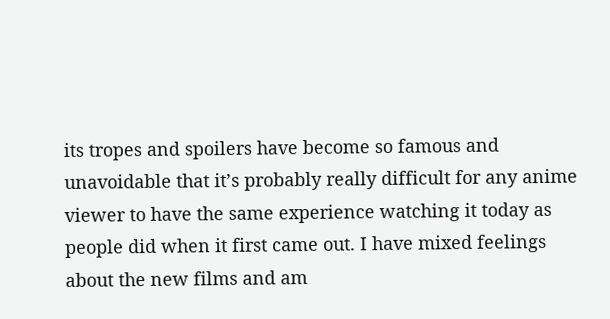its tropes and spoilers have become so famous and unavoidable that it’s probably really difficult for any anime viewer to have the same experience watching it today as people did when it first came out. I have mixed feelings about the new films and am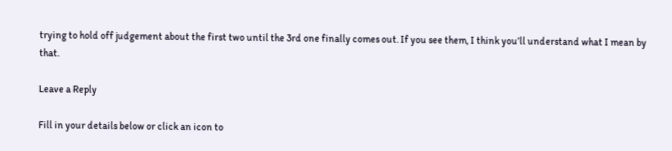trying to hold off judgement about the first two until the 3rd one finally comes out. If you see them, I think you’ll understand what I mean by that.

Leave a Reply

Fill in your details below or click an icon to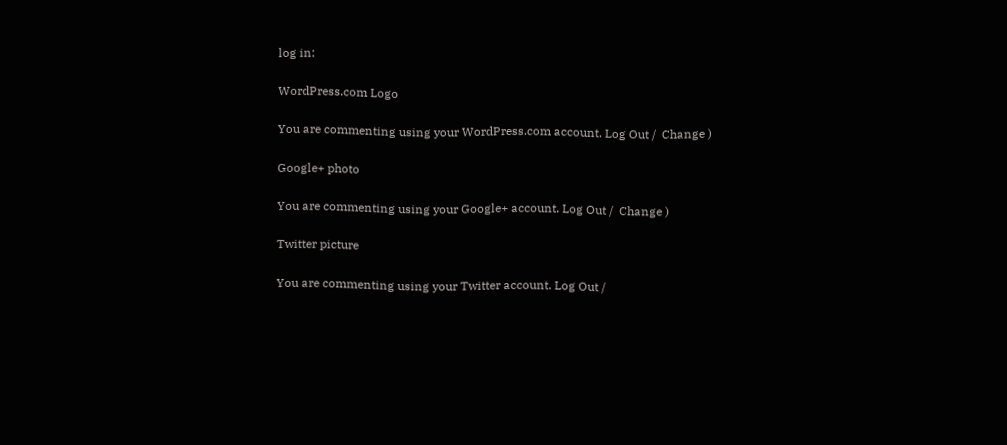log in:

WordPress.com Logo

You are commenting using your WordPress.com account. Log Out /  Change )

Google+ photo

You are commenting using your Google+ account. Log Out /  Change )

Twitter picture

You are commenting using your Twitter account. Log Out /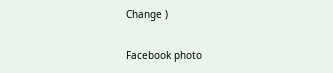Change )

Facebook photo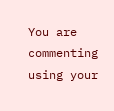You are commenting using your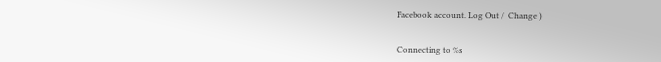Facebook account. Log Out /  Change )


Connecting to %s